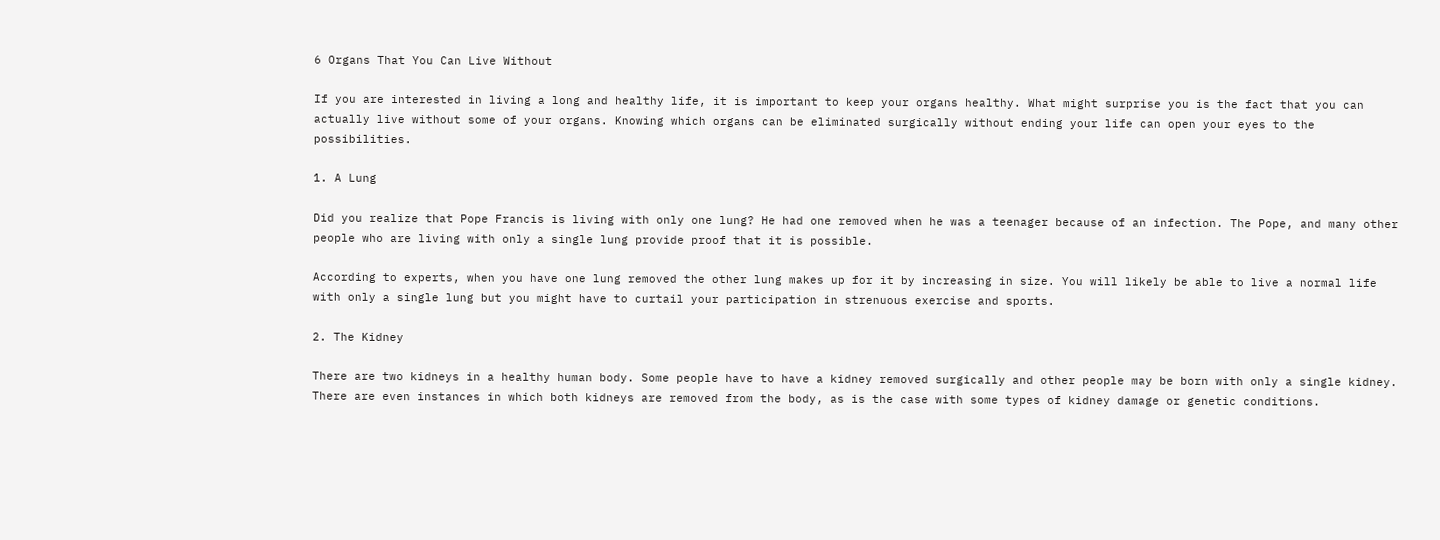6 Organs That You Can Live Without

If you are interested in living a long and healthy life, it is important to keep your organs healthy. What might surprise you is the fact that you can actually live without some of your organs. Knowing which organs can be eliminated surgically without ending your life can open your eyes to the possibilities.

1. A Lung

Did you realize that Pope Francis is living with only one lung? He had one removed when he was a teenager because of an infection. The Pope, and many other people who are living with only a single lung provide proof that it is possible.

According to experts, when you have one lung removed the other lung makes up for it by increasing in size. You will likely be able to live a normal life with only a single lung but you might have to curtail your participation in strenuous exercise and sports.

2. The Kidney

There are two kidneys in a healthy human body. Some people have to have a kidney removed surgically and other people may be born with only a single kidney. There are even instances in which both kidneys are removed from the body, as is the case with some types of kidney damage or genetic conditions.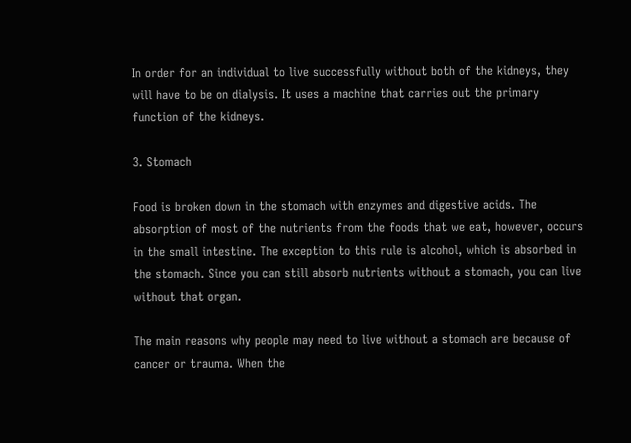In order for an individual to live successfully without both of the kidneys, they will have to be on dialysis. It uses a machine that carries out the primary function of the kidneys.

3. Stomach

Food is broken down in the stomach with enzymes and digestive acids. The absorption of most of the nutrients from the foods that we eat, however, occurs in the small intestine. The exception to this rule is alcohol, which is absorbed in the stomach. Since you can still absorb nutrients without a stomach, you can live without that organ.

The main reasons why people may need to live without a stomach are because of cancer or trauma. When the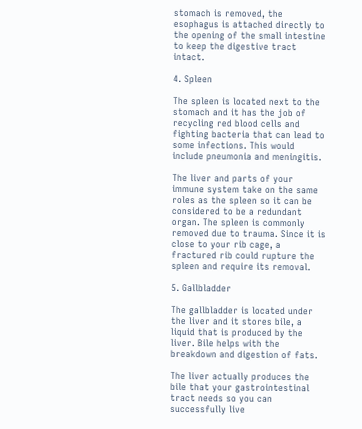stomach is removed, the esophagus is attached directly to the opening of the small intestine to keep the digestive tract intact.

4. Spleen

The spleen is located next to the stomach and it has the job of recycling red blood cells and fighting bacteria that can lead to some infections. This would include pneumonia and meningitis.

The liver and parts of your immune system take on the same roles as the spleen so it can be considered to be a redundant organ. The spleen is commonly removed due to trauma. Since it is close to your rib cage, a fractured rib could rupture the spleen and require its removal.

5. Gallbladder

The gallbladder is located under the liver and it stores bile, a liquid that is produced by the liver. Bile helps with the breakdown and digestion of fats.

The liver actually produces the bile that your gastrointestinal tract needs so you can successfully live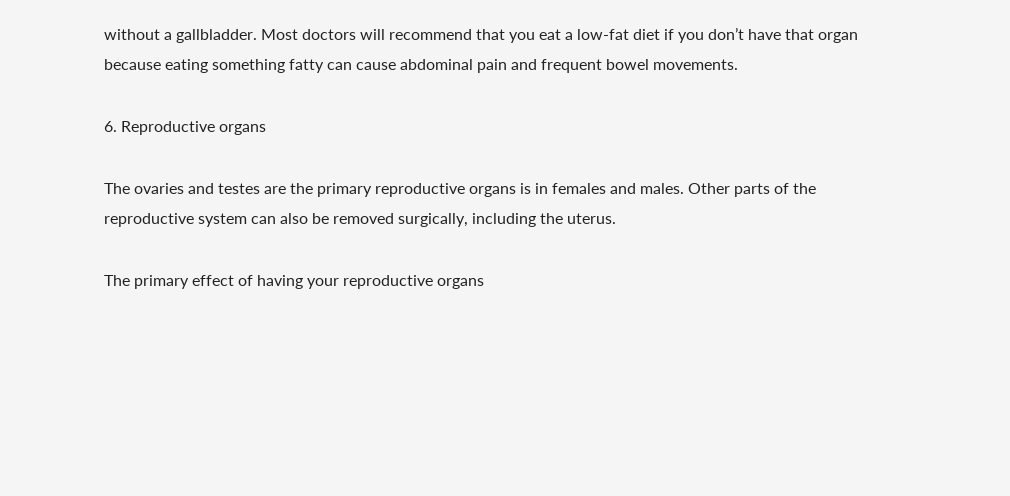without a gallbladder. Most doctors will recommend that you eat a low-fat diet if you don’t have that organ because eating something fatty can cause abdominal pain and frequent bowel movements.

6. Reproductive organs

The ovaries and testes are the primary reproductive organs is in females and males. Other parts of the reproductive system can also be removed surgically, including the uterus.

The primary effect of having your reproductive organs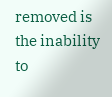removed is the inability to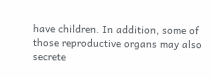have children. In addition, some of those reproductive organs may also secrete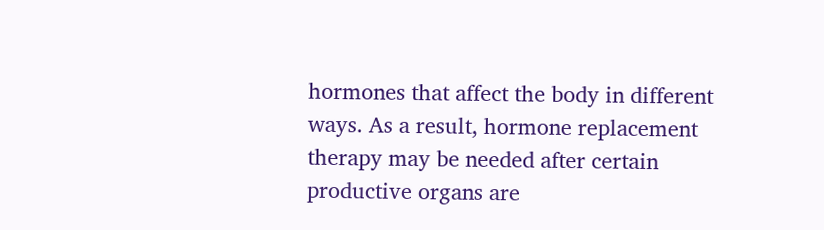hormones that affect the body in different ways. As a result, hormone replacement therapy may be needed after certain productive organs are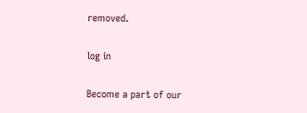removed.

log in

Become a part of our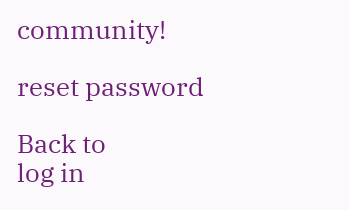community!

reset password

Back to
log in